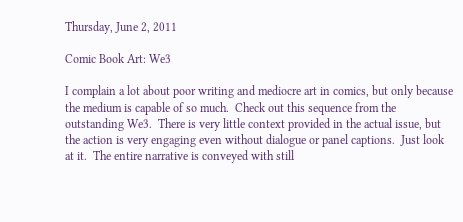Thursday, June 2, 2011

Comic Book Art: We3

I complain a lot about poor writing and mediocre art in comics, but only because the medium is capable of so much.  Check out this sequence from the outstanding We3.  There is very little context provided in the actual issue, but the action is very engaging even without dialogue or panel captions.  Just look at it.  The entire narrative is conveyed with still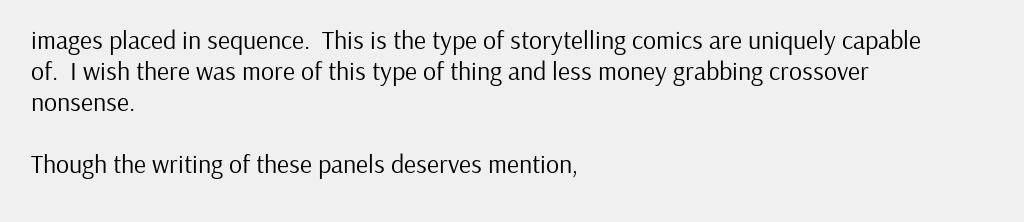images placed in sequence.  This is the type of storytelling comics are uniquely capable of.  I wish there was more of this type of thing and less money grabbing crossover nonsense.

Though the writing of these panels deserves mention,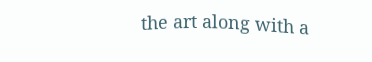the art along with a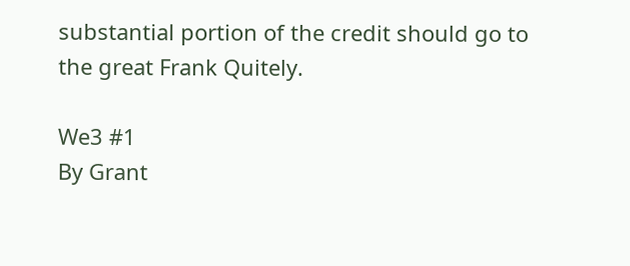substantial portion of the credit should go to the great Frank Quitely.

We3 #1
By Grant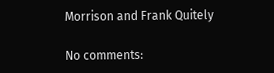Morrison and Frank Quitely

No comments: